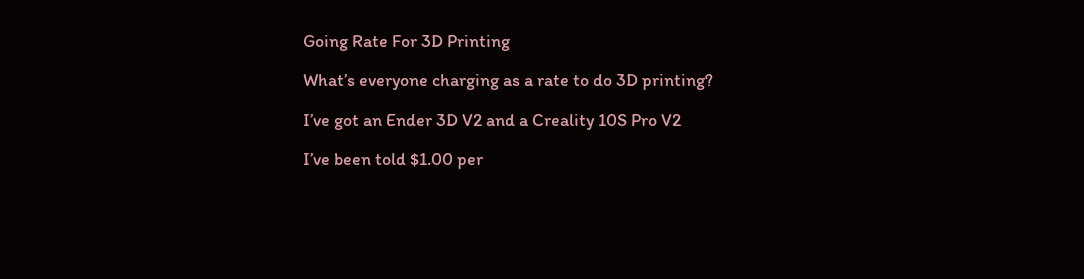Going Rate For 3D Printing

What’s everyone charging as a rate to do 3D printing?

I’ve got an Ender 3D V2 and a Creality 10S Pro V2

I’ve been told $1.00 per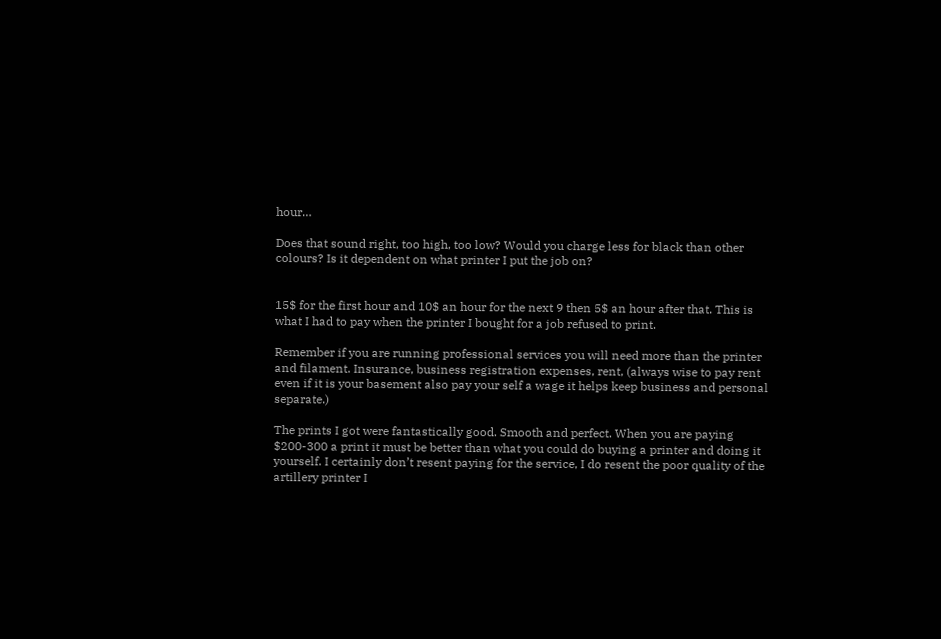hour…

Does that sound right, too high, too low? Would you charge less for black than other colours? Is it dependent on what printer I put the job on?


15$ for the first hour and 10$ an hour for the next 9 then 5$ an hour after that. This is what I had to pay when the printer I bought for a job refused to print.

Remember if you are running professional services you will need more than the printer and filament. Insurance, business registration expenses, rent, (always wise to pay rent even if it is your basement also pay your self a wage it helps keep business and personal separate.)

The prints I got were fantastically good. Smooth and perfect. When you are paying $200-300 a print it must be better than what you could do buying a printer and doing it yourself. I certainly don’t resent paying for the service, I do resent the poor quality of the artillery printer I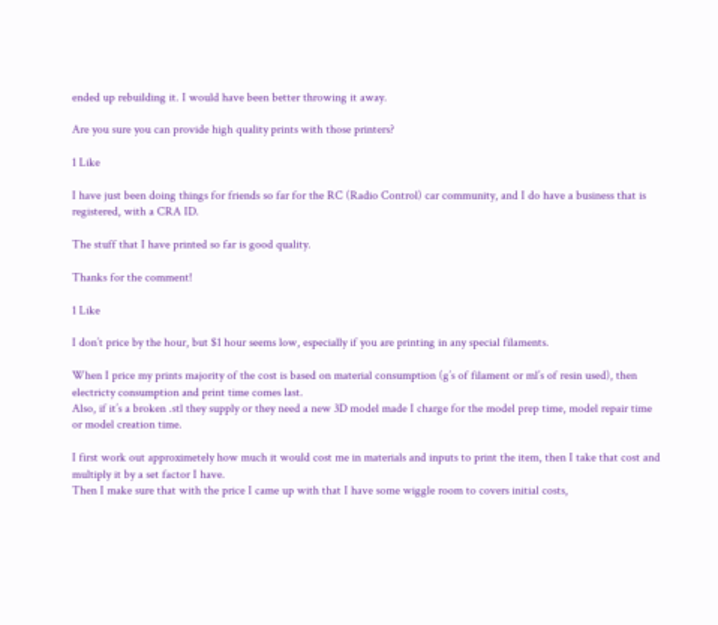ended up rebuilding it. I would have been better throwing it away.

Are you sure you can provide high quality prints with those printers?

1 Like

I have just been doing things for friends so far for the RC (Radio Control) car community, and I do have a business that is registered, with a CRA ID.

The stuff that I have printed so far is good quality.

Thanks for the comment!

1 Like

I don’t price by the hour, but $1 hour seems low, especially if you are printing in any special filaments.

When I price my prints majority of the cost is based on material consumption (g’s of filament or ml’s of resin used), then electricty consumption and print time comes last.
Also, if it’s a broken .stl they supply or they need a new 3D model made I charge for the model prep time, model repair time or model creation time.

I first work out approximetely how much it would cost me in materials and inputs to print the item, then I take that cost and multiply it by a set factor I have.
Then I make sure that with the price I came up with that I have some wiggle room to covers initial costs,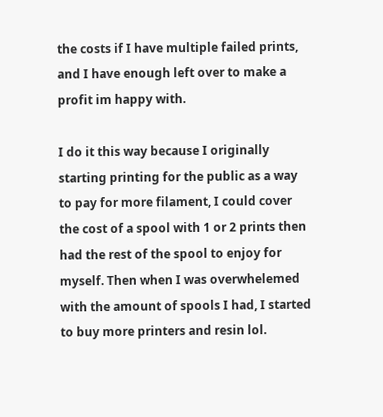the costs if I have multiple failed prints, and I have enough left over to make a profit im happy with.

I do it this way because I originally starting printing for the public as a way to pay for more filament, I could cover the cost of a spool with 1 or 2 prints then had the rest of the spool to enjoy for myself. Then when I was overwhelemed with the amount of spools I had, I started to buy more printers and resin lol.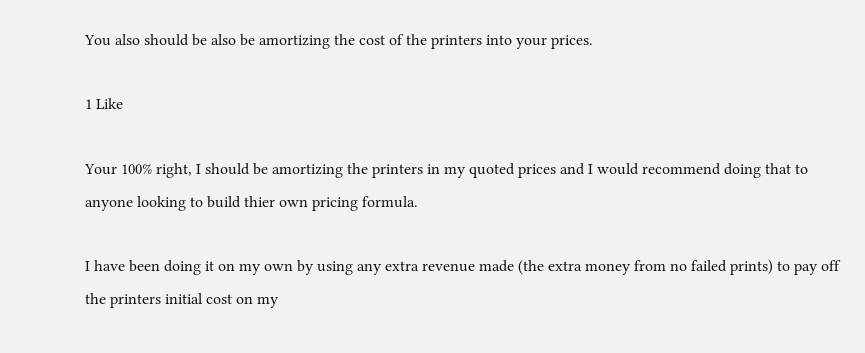You also should be also be amortizing the cost of the printers into your prices.

1 Like

Your 100% right, I should be amortizing the printers in my quoted prices and I would recommend doing that to anyone looking to build thier own pricing formula.

I have been doing it on my own by using any extra revenue made (the extra money from no failed prints) to pay off the printers initial cost on my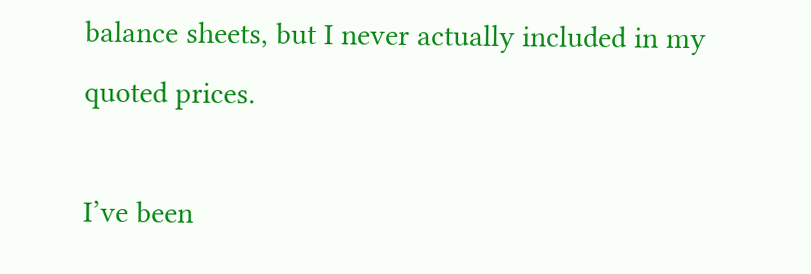balance sheets, but I never actually included in my quoted prices.

I’ve been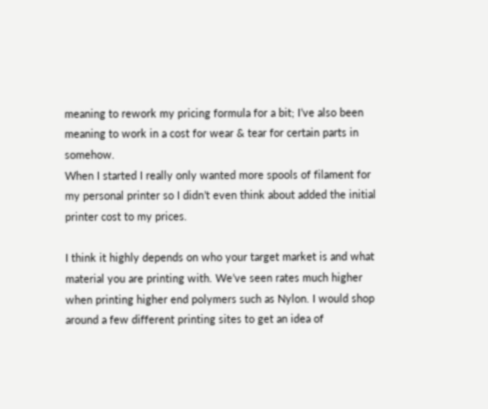meaning to rework my pricing formula for a bit; I’ve also been meaning to work in a cost for wear & tear for certain parts in somehow.
When I started I really only wanted more spools of filament for my personal printer so I didn’t even think about added the initial printer cost to my prices.

I think it highly depends on who your target market is and what material you are printing with. We’ve seen rates much higher when printing higher end polymers such as Nylon. I would shop around a few different printing sites to get an idea of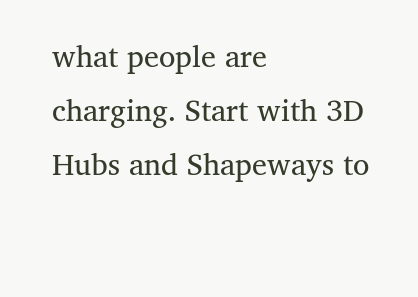what people are charging. Start with 3D Hubs and Shapeways to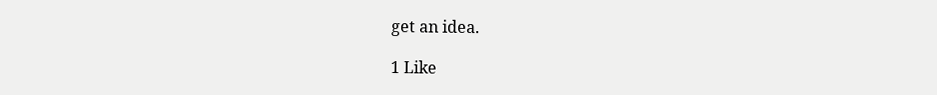get an idea.

1 Like